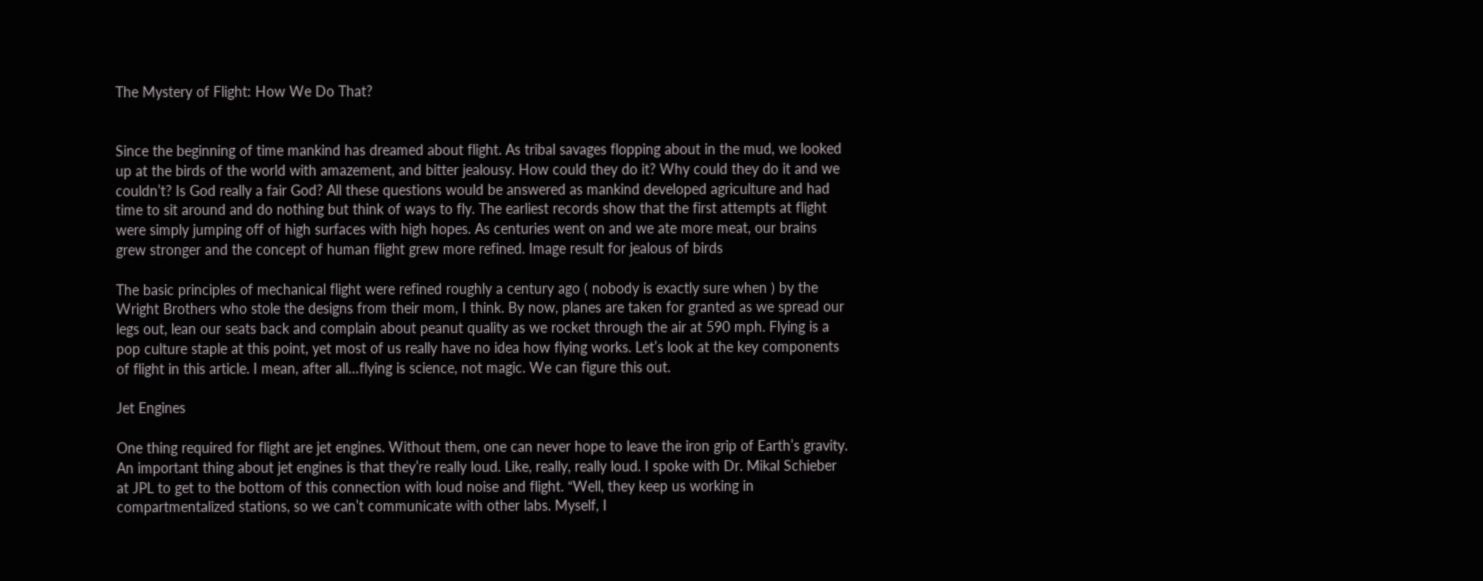The Mystery of Flight: How We Do That?


Since the beginning of time mankind has dreamed about flight. As tribal savages flopping about in the mud, we looked up at the birds of the world with amazement, and bitter jealousy. How could they do it? Why could they do it and we couldn’t? Is God really a fair God? All these questions would be answered as mankind developed agriculture and had time to sit around and do nothing but think of ways to fly. The earliest records show that the first attempts at flight were simply jumping off of high surfaces with high hopes. As centuries went on and we ate more meat, our brains grew stronger and the concept of human flight grew more refined. Image result for jealous of birds

The basic principles of mechanical flight were refined roughly a century ago ( nobody is exactly sure when ) by the Wright Brothers who stole the designs from their mom, I think. By now, planes are taken for granted as we spread our legs out, lean our seats back and complain about peanut quality as we rocket through the air at 590 mph. Flying is a pop culture staple at this point, yet most of us really have no idea how flying works. Let’s look at the key components of flight in this article. I mean, after all…flying is science, not magic. We can figure this out.

Jet Engines

One thing required for flight are jet engines. Without them, one can never hope to leave the iron grip of Earth’s gravity. An important thing about jet engines is that they’re really loud. Like, really, really loud. I spoke with Dr. Mikal Schieber at JPL to get to the bottom of this connection with loud noise and flight. “Well, they keep us working in compartmentalized stations, so we can’t communicate with other labs. Myself, I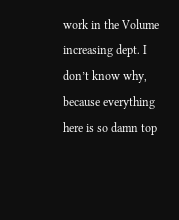work in the Volume increasing dept. I don’t know why, because everything here is so damn top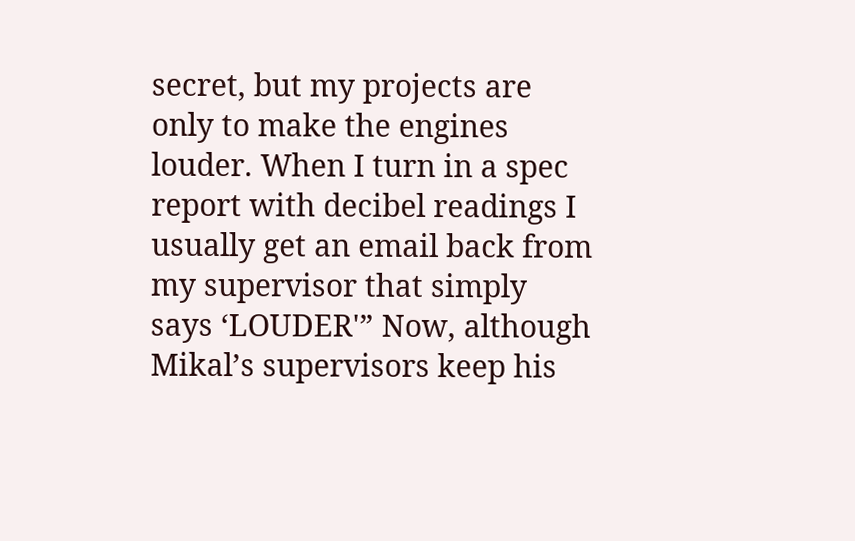secret, but my projects are only to make the engines louder. When I turn in a spec report with decibel readings I usually get an email back from my supervisor that simply says ‘LOUDER'” Now, although Mikal’s supervisors keep his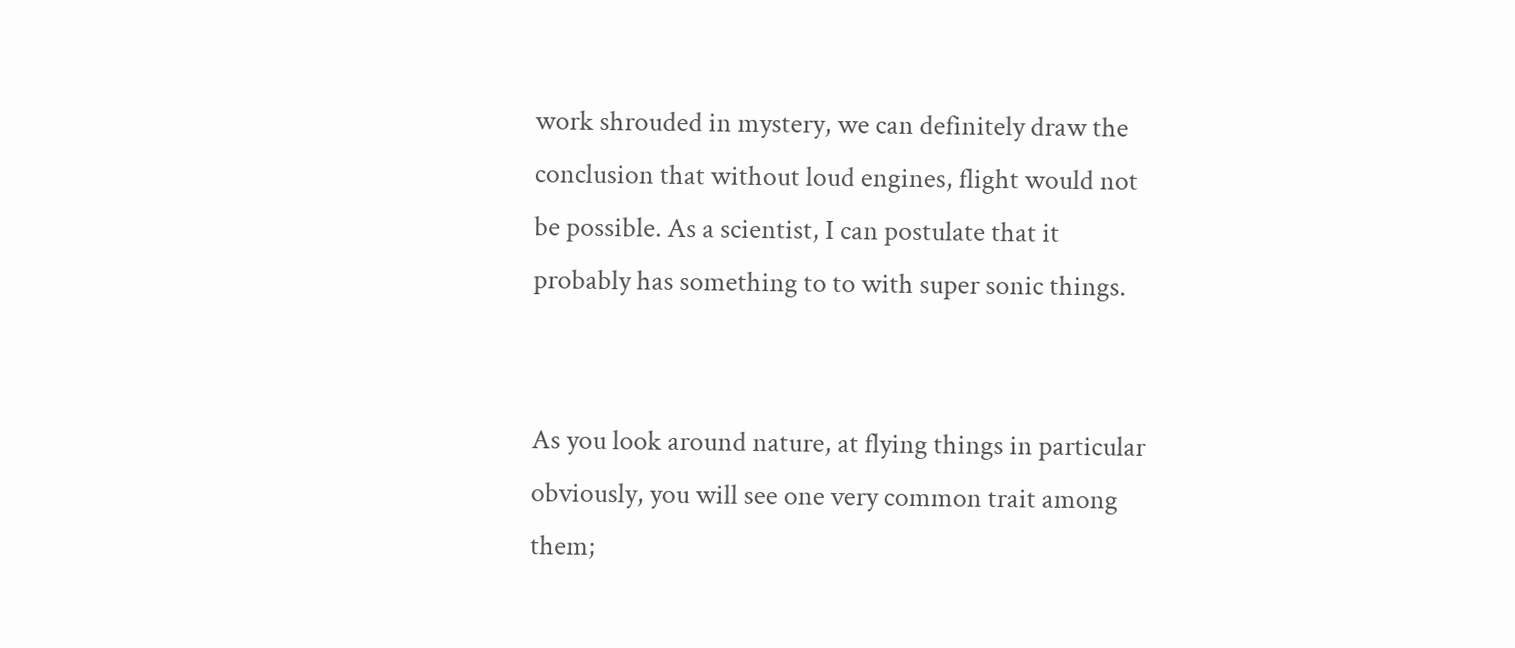work shrouded in mystery, we can definitely draw the conclusion that without loud engines, flight would not be possible. As a scientist, I can postulate that it probably has something to to with super sonic things.


As you look around nature, at flying things in particular obviously, you will see one very common trait among them;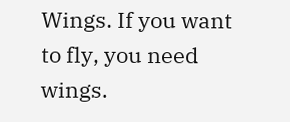Wings. If you want to fly, you need wings.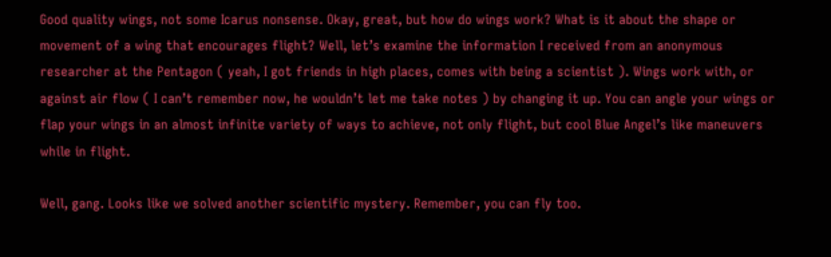Good quality wings, not some Icarus nonsense. Okay, great, but how do wings work? What is it about the shape or movement of a wing that encourages flight? Well, let’s examine the information I received from an anonymous researcher at the Pentagon ( yeah, I got friends in high places, comes with being a scientist ). Wings work with, or against air flow ( I can’t remember now, he wouldn’t let me take notes ) by changing it up. You can angle your wings or flap your wings in an almost infinite variety of ways to achieve, not only flight, but cool Blue Angel’s like maneuvers while in flight.

Well, gang. Looks like we solved another scientific mystery. Remember, you can fly too.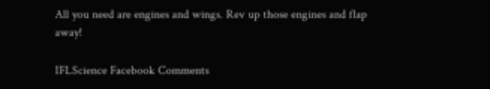All you need are engines and wings. Rev up those engines and flap away!

IFLScience Facebook Comments